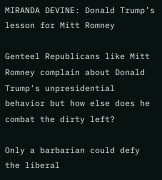MIRANDA DEVINE: Donald Trump’s lesson for Mitt Romney

Genteel Republicans like Mitt Romney complain about Donald Trump’s unpresidential behavior but how else does he combat the dirty left?

Only a barbarian could defy the liberal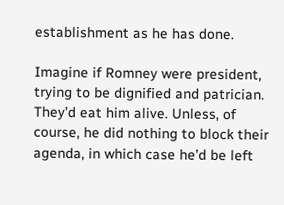establishment as he has done.

Imagine if Romney were president, trying to be dignified and patrician. They’d eat him alive. Unless, of course, he did nothing to block their agenda, in which case he’d be left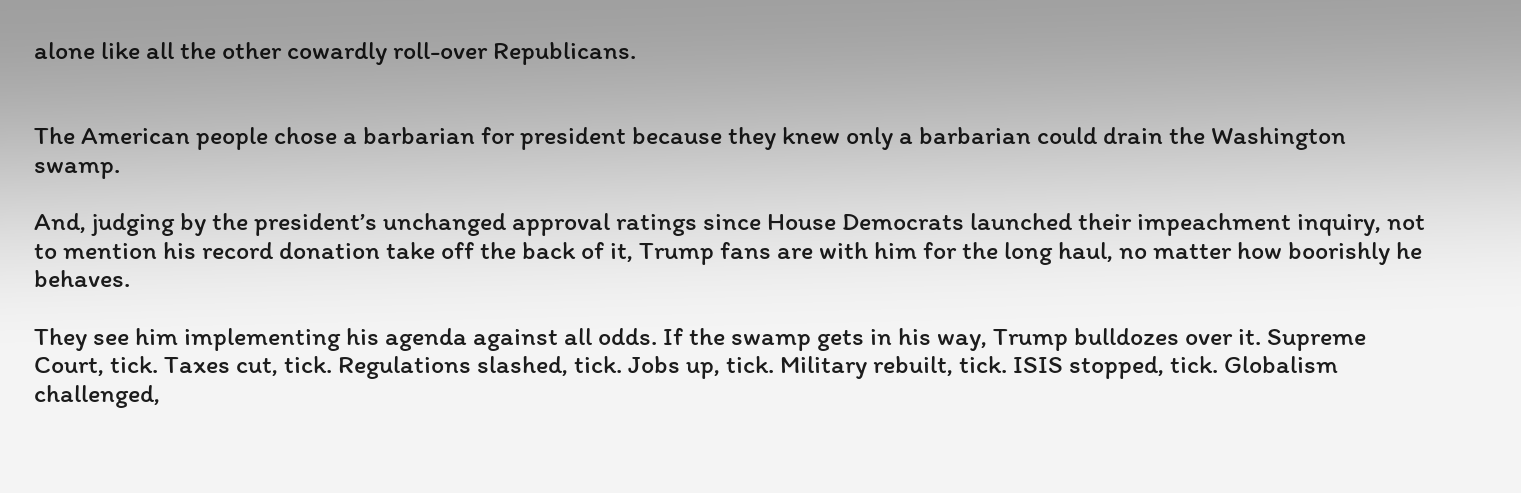alone like all the other cowardly roll-over Republicans.


The American people chose a barbarian for president because they knew only a barbarian could drain the Washington swamp.

And, judging by the president’s unchanged approval ratings since House Democrats launched their impeachment inquiry, not to mention his record donation take off the back of it, Trump fans are with him for the long haul, no matter how boorishly he behaves.

They see him implementing his agenda against all odds. If the swamp gets in his way, Trump bulldozes over it. Supreme Court, tick. Taxes cut, tick. Regulations slashed, tick. Jobs up, tick. Military rebuilt, tick. ISIS stopped, tick. Globalism challenged,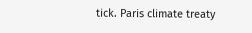tick. Paris climate treaty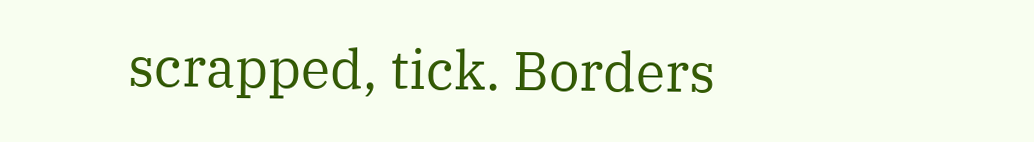scrapped, tick. Borders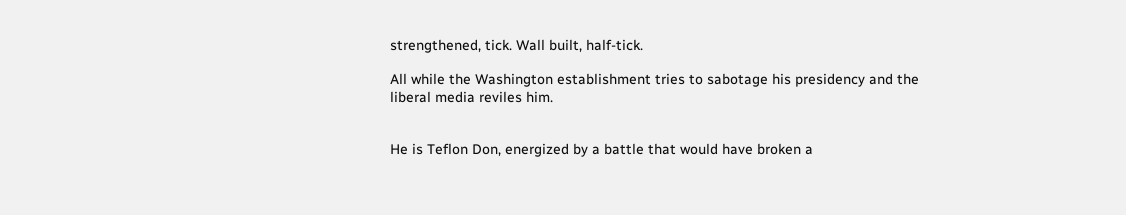strengthened, tick. Wall built, half-tick.

All while the Washington establishment tries to sabotage his presidency and the liberal media reviles him.


He is Teflon Don, energized by a battle that would have broken a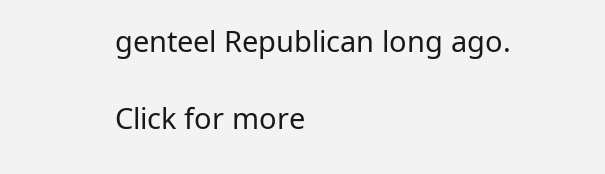genteel Republican long ago.

Click for more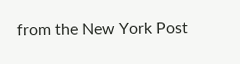from the New York Post